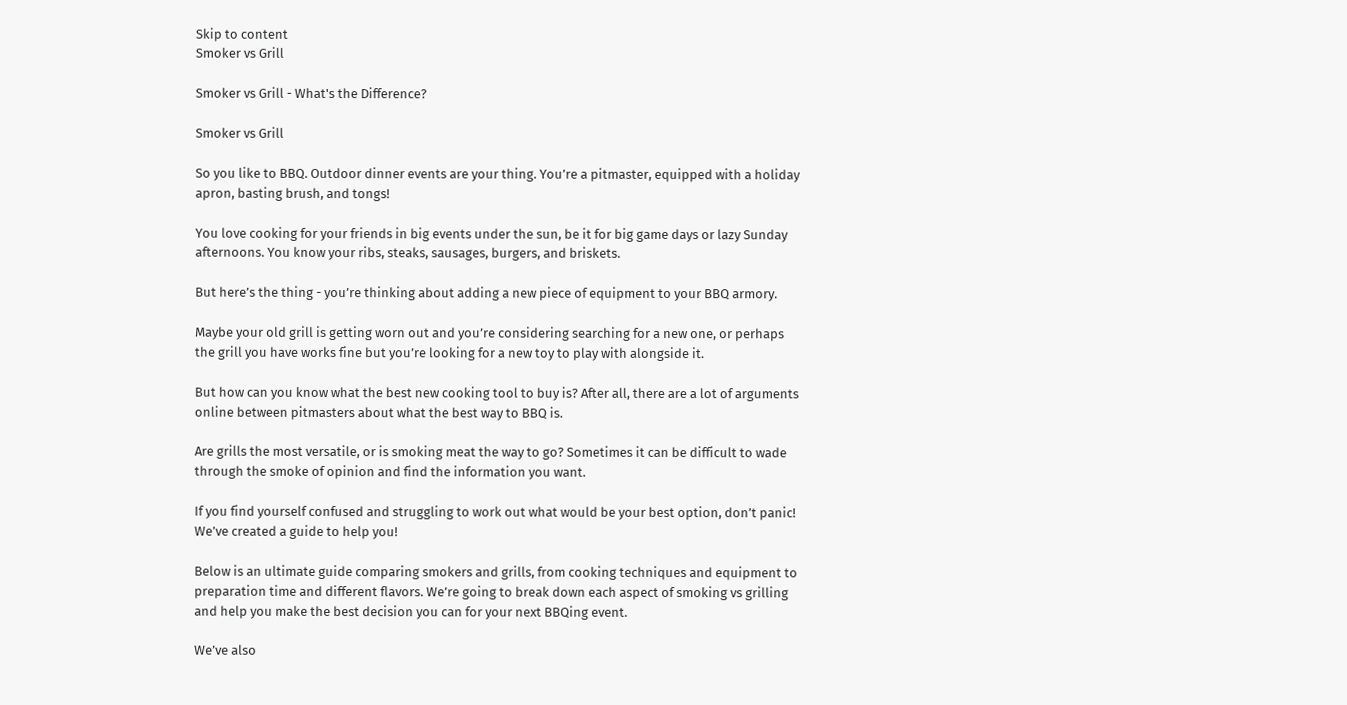Skip to content
Smoker vs Grill

Smoker vs Grill - What's the Difference?

Smoker vs Grill

So you like to BBQ. Outdoor dinner events are your thing. You’re a pitmaster, equipped with a holiday apron, basting brush, and tongs!

You love cooking for your friends in big events under the sun, be it for big game days or lazy Sunday afternoons. You know your ribs, steaks, sausages, burgers, and briskets.

But here’s the thing - you’re thinking about adding a new piece of equipment to your BBQ armory.

Maybe your old grill is getting worn out and you’re considering searching for a new one, or perhaps the grill you have works fine but you’re looking for a new toy to play with alongside it.

But how can you know what the best new cooking tool to buy is? After all, there are a lot of arguments online between pitmasters about what the best way to BBQ is.

Are grills the most versatile, or is smoking meat the way to go? Sometimes it can be difficult to wade through the smoke of opinion and find the information you want.

If you find yourself confused and struggling to work out what would be your best option, don’t panic! We’ve created a guide to help you!

Below is an ultimate guide comparing smokers and grills, from cooking techniques and equipment to preparation time and different flavors. We’re going to break down each aspect of smoking vs grilling and help you make the best decision you can for your next BBQing event.

We’ve also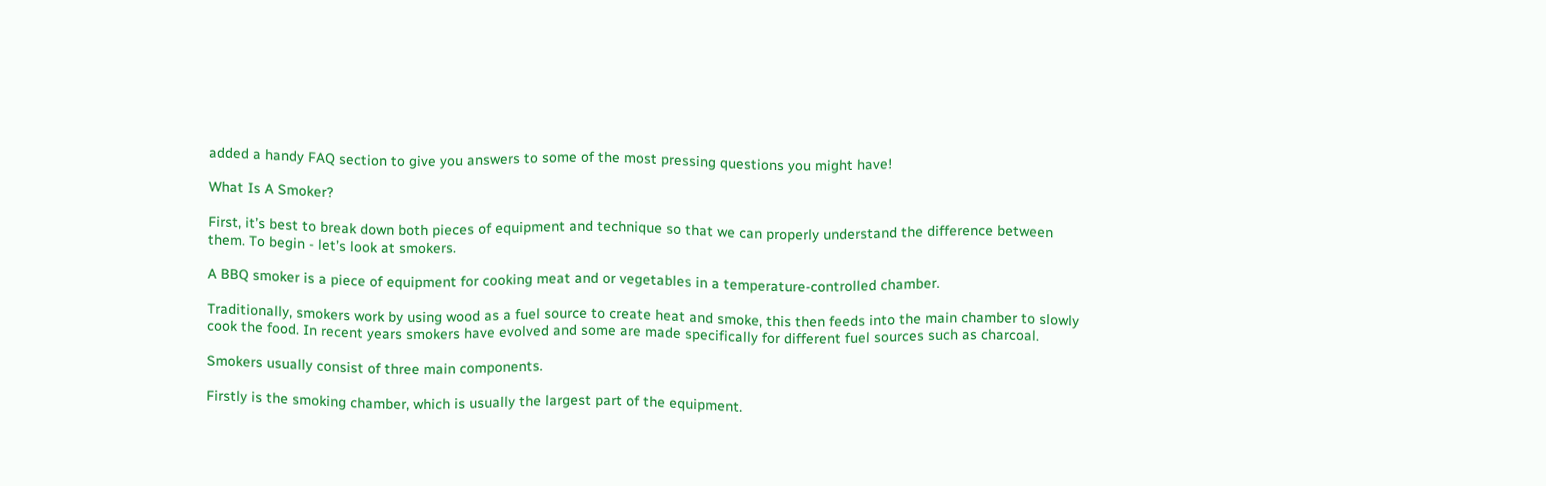added a handy FAQ section to give you answers to some of the most pressing questions you might have!

What Is A Smoker?

First, it’s best to break down both pieces of equipment and technique so that we can properly understand the difference between them. To begin - let’s look at smokers.

A BBQ smoker is a piece of equipment for cooking meat and or vegetables in a temperature-controlled chamber.

Traditionally, smokers work by using wood as a fuel source to create heat and smoke, this then feeds into the main chamber to slowly cook the food. In recent years smokers have evolved and some are made specifically for different fuel sources such as charcoal.

Smokers usually consist of three main components.

Firstly is the smoking chamber, which is usually the largest part of the equipment.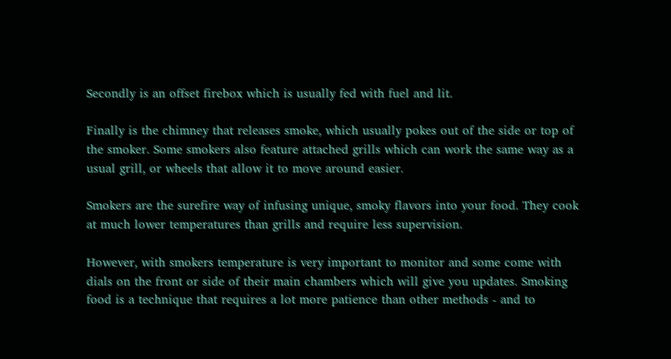Secondly is an offset firebox which is usually fed with fuel and lit.

Finally is the chimney that releases smoke, which usually pokes out of the side or top of the smoker. Some smokers also feature attached grills which can work the same way as a usual grill, or wheels that allow it to move around easier.

Smokers are the surefire way of infusing unique, smoky flavors into your food. They cook at much lower temperatures than grills and require less supervision.

However, with smokers temperature is very important to monitor and some come with dials on the front or side of their main chambers which will give you updates. Smoking food is a technique that requires a lot more patience than other methods - and to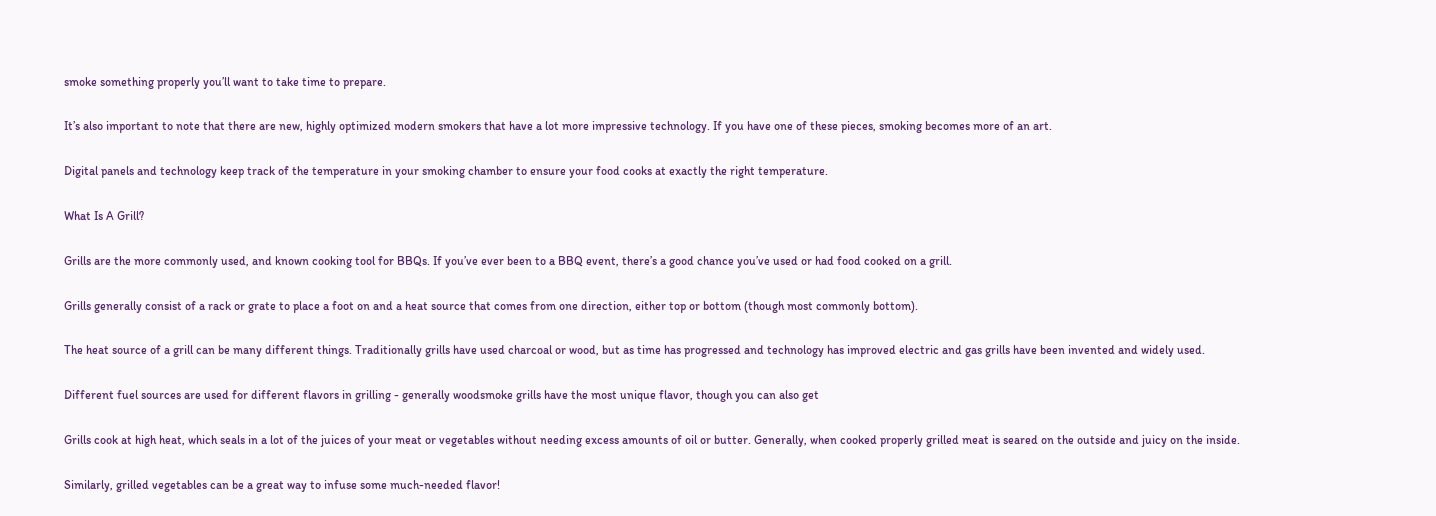smoke something properly you’ll want to take time to prepare.

It’s also important to note that there are new, highly optimized modern smokers that have a lot more impressive technology. If you have one of these pieces, smoking becomes more of an art.

Digital panels and technology keep track of the temperature in your smoking chamber to ensure your food cooks at exactly the right temperature.

What Is A Grill?

Grills are the more commonly used, and known cooking tool for BBQs. If you’ve ever been to a BBQ event, there’s a good chance you’ve used or had food cooked on a grill.

Grills generally consist of a rack or grate to place a foot on and a heat source that comes from one direction, either top or bottom (though most commonly bottom).

The heat source of a grill can be many different things. Traditionally grills have used charcoal or wood, but as time has progressed and technology has improved electric and gas grills have been invented and widely used.

Different fuel sources are used for different flavors in grilling - generally woodsmoke grills have the most unique flavor, though you can also get

Grills cook at high heat, which seals in a lot of the juices of your meat or vegetables without needing excess amounts of oil or butter. Generally, when cooked properly grilled meat is seared on the outside and juicy on the inside.

Similarly, grilled vegetables can be a great way to infuse some much-needed flavor!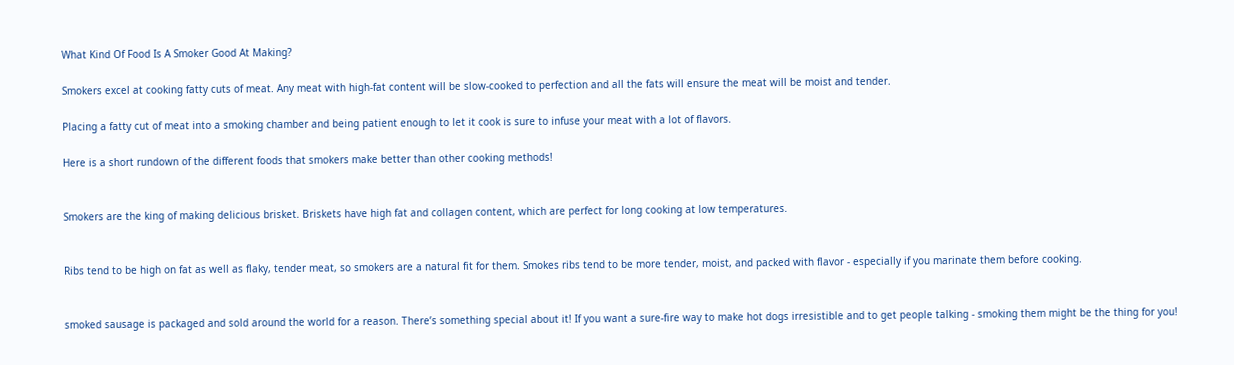What Kind Of Food Is A Smoker Good At Making?

Smokers excel at cooking fatty cuts of meat. Any meat with high-fat content will be slow-cooked to perfection and all the fats will ensure the meat will be moist and tender.

Placing a fatty cut of meat into a smoking chamber and being patient enough to let it cook is sure to infuse your meat with a lot of flavors.

Here is a short rundown of the different foods that smokers make better than other cooking methods!


Smokers are the king of making delicious brisket. Briskets have high fat and collagen content, which are perfect for long cooking at low temperatures.


Ribs tend to be high on fat as well as flaky, tender meat, so smokers are a natural fit for them. Smokes ribs tend to be more tender, moist, and packed with flavor - especially if you marinate them before cooking.


smoked sausage is packaged and sold around the world for a reason. There’s something special about it! If you want a sure-fire way to make hot dogs irresistible and to get people talking - smoking them might be the thing for you!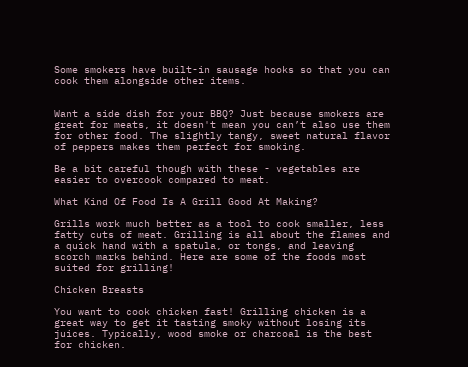Some smokers have built-in sausage hooks so that you can cook them alongside other items.


Want a side dish for your BBQ? Just because smokers are great for meats, it doesn't mean you can’t also use them for other food. The slightly tangy, sweet natural flavor of peppers makes them perfect for smoking.

Be a bit careful though with these - vegetables are easier to overcook compared to meat.

What Kind Of Food Is A Grill Good At Making?

Grills work much better as a tool to cook smaller, less fatty cuts of meat. Grilling is all about the flames and a quick hand with a spatula, or tongs, and leaving scorch marks behind. Here are some of the foods most suited for grilling!

Chicken Breasts

You want to cook chicken fast! Grilling chicken is a great way to get it tasting smoky without losing its juices. Typically, wood smoke or charcoal is the best for chicken.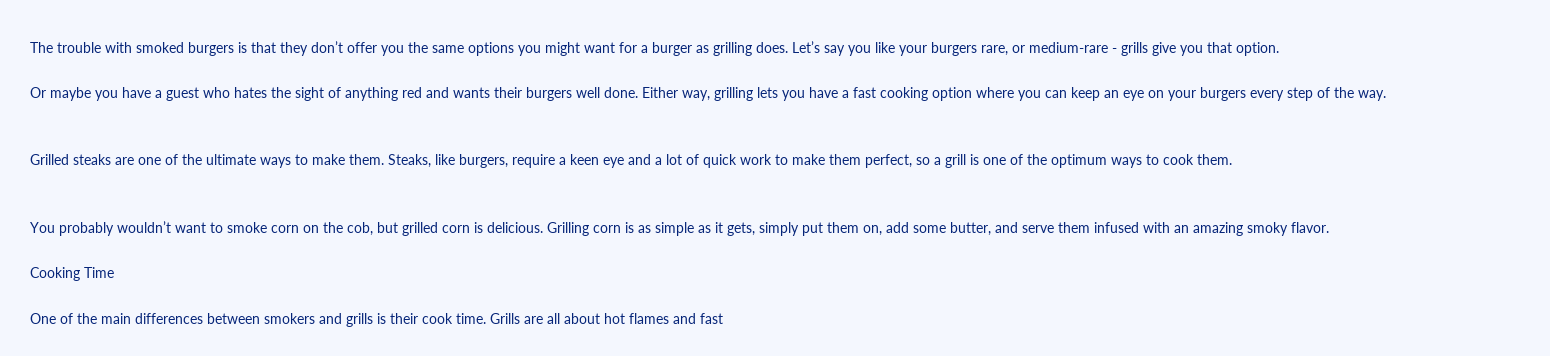The trouble with smoked burgers is that they don’t offer you the same options you might want for a burger as grilling does. Let’s say you like your burgers rare, or medium-rare - grills give you that option.

Or maybe you have a guest who hates the sight of anything red and wants their burgers well done. Either way, grilling lets you have a fast cooking option where you can keep an eye on your burgers every step of the way.


Grilled steaks are one of the ultimate ways to make them. Steaks, like burgers, require a keen eye and a lot of quick work to make them perfect, so a grill is one of the optimum ways to cook them.


You probably wouldn’t want to smoke corn on the cob, but grilled corn is delicious. Grilling corn is as simple as it gets, simply put them on, add some butter, and serve them infused with an amazing smoky flavor.

Cooking Time

One of the main differences between smokers and grills is their cook time. Grills are all about hot flames and fast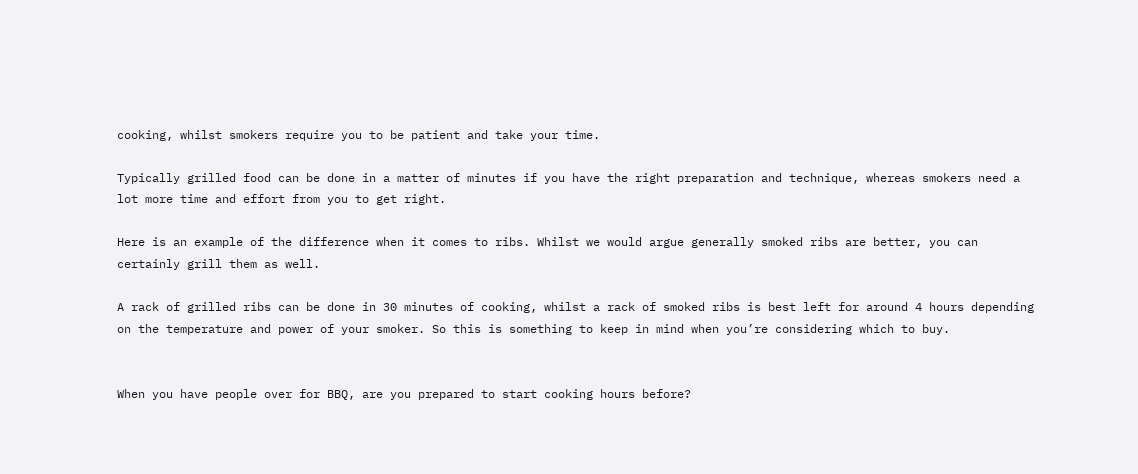cooking, whilst smokers require you to be patient and take your time.

Typically grilled food can be done in a matter of minutes if you have the right preparation and technique, whereas smokers need a lot more time and effort from you to get right.

Here is an example of the difference when it comes to ribs. Whilst we would argue generally smoked ribs are better, you can certainly grill them as well.

A rack of grilled ribs can be done in 30 minutes of cooking, whilst a rack of smoked ribs is best left for around 4 hours depending on the temperature and power of your smoker. So this is something to keep in mind when you’re considering which to buy.


When you have people over for BBQ, are you prepared to start cooking hours before?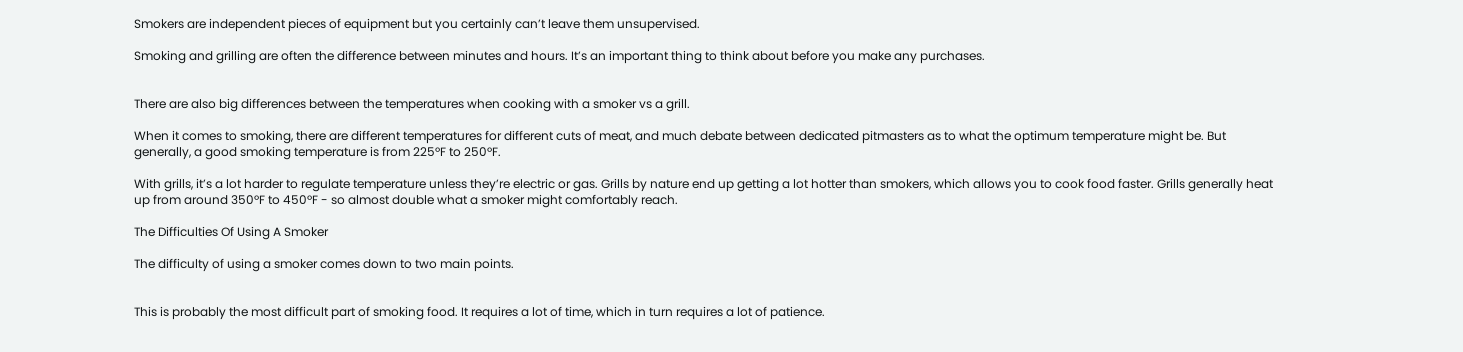Smokers are independent pieces of equipment but you certainly can’t leave them unsupervised.

Smoking and grilling are often the difference between minutes and hours. It’s an important thing to think about before you make any purchases.


There are also big differences between the temperatures when cooking with a smoker vs a grill.

When it comes to smoking, there are different temperatures for different cuts of meat, and much debate between dedicated pitmasters as to what the optimum temperature might be. But generally, a good smoking temperature is from 225ºF to 250ºF.

With grills, it’s a lot harder to regulate temperature unless they’re electric or gas. Grills by nature end up getting a lot hotter than smokers, which allows you to cook food faster. Grills generally heat up from around 350ºF to 450ºF - so almost double what a smoker might comfortably reach.

The Difficulties Of Using A Smoker

The difficulty of using a smoker comes down to two main points.


This is probably the most difficult part of smoking food. It requires a lot of time, which in turn requires a lot of patience.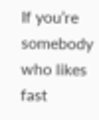If you’re somebody who likes fast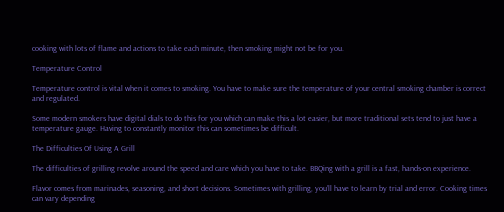cooking with lots of flame and actions to take each minute, then smoking might not be for you.

Temperature Control

Temperature control is vital when it comes to smoking. You have to make sure the temperature of your central smoking chamber is correct and regulated.

Some modern smokers have digital dials to do this for you which can make this a lot easier, but more traditional sets tend to just have a temperature gauge. Having to constantly monitor this can sometimes be difficult.

The Difficulties Of Using A Grill

The difficulties of grilling revolve around the speed and care which you have to take. BBQing with a grill is a fast, hands-on experience.

Flavor comes from marinades, seasoning, and short decisions. Sometimes with grilling, you’ll have to learn by trial and error. Cooking times can vary depending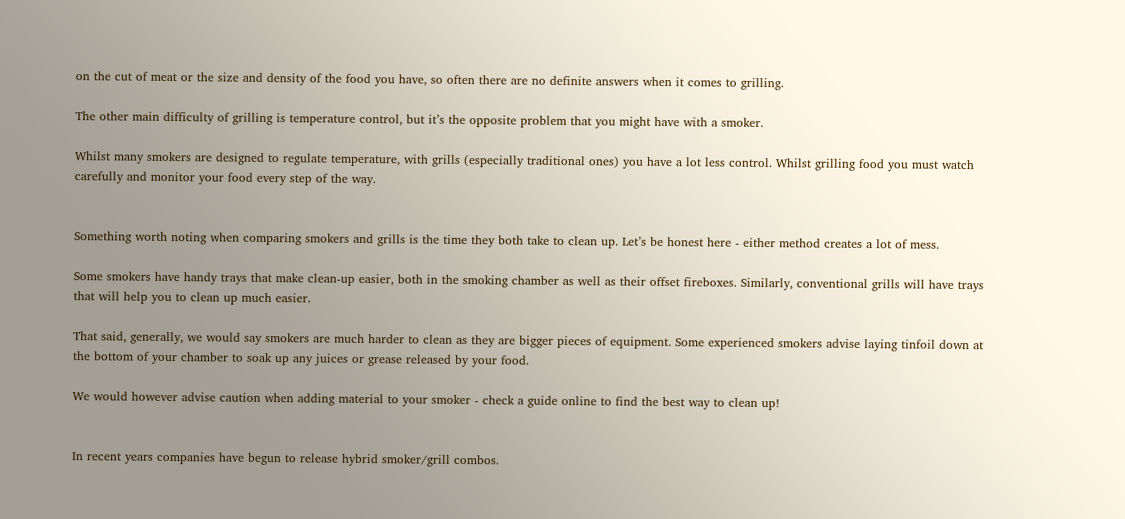on the cut of meat or the size and density of the food you have, so often there are no definite answers when it comes to grilling.

The other main difficulty of grilling is temperature control, but it’s the opposite problem that you might have with a smoker.

Whilst many smokers are designed to regulate temperature, with grills (especially traditional ones) you have a lot less control. Whilst grilling food you must watch carefully and monitor your food every step of the way.


Something worth noting when comparing smokers and grills is the time they both take to clean up. Let’s be honest here - either method creates a lot of mess.

Some smokers have handy trays that make clean-up easier, both in the smoking chamber as well as their offset fireboxes. Similarly, conventional grills will have trays that will help you to clean up much easier.

That said, generally, we would say smokers are much harder to clean as they are bigger pieces of equipment. Some experienced smokers advise laying tinfoil down at the bottom of your chamber to soak up any juices or grease released by your food.

We would however advise caution when adding material to your smoker - check a guide online to find the best way to clean up!


In recent years companies have begun to release hybrid smoker/grill combos.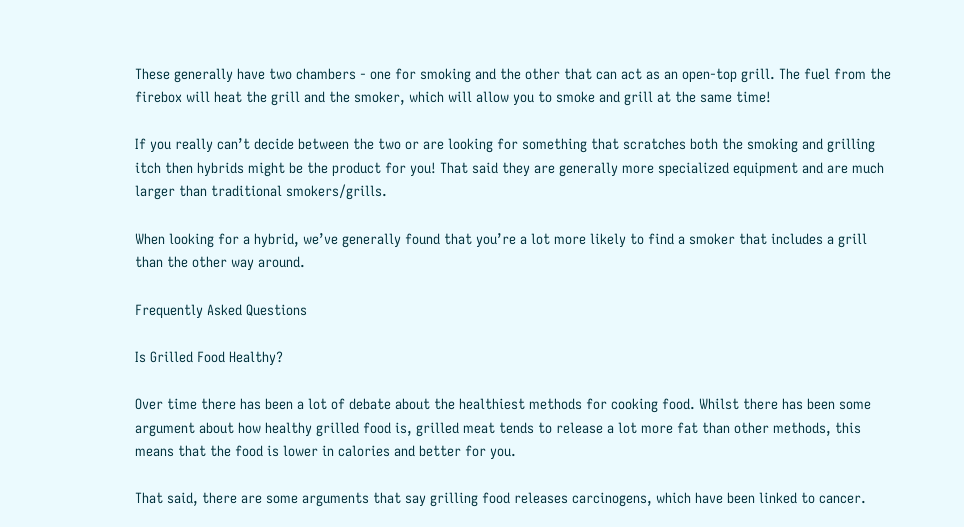These generally have two chambers - one for smoking and the other that can act as an open-top grill. The fuel from the firebox will heat the grill and the smoker, which will allow you to smoke and grill at the same time!

If you really can’t decide between the two or are looking for something that scratches both the smoking and grilling itch then hybrids might be the product for you! That said they are generally more specialized equipment and are much larger than traditional smokers/grills.

When looking for a hybrid, we’ve generally found that you’re a lot more likely to find a smoker that includes a grill than the other way around.

Frequently Asked Questions

Is Grilled Food Healthy?

Over time there has been a lot of debate about the healthiest methods for cooking food. Whilst there has been some argument about how healthy grilled food is, grilled meat tends to release a lot more fat than other methods, this means that the food is lower in calories and better for you.

That said, there are some arguments that say grilling food releases carcinogens, which have been linked to cancer.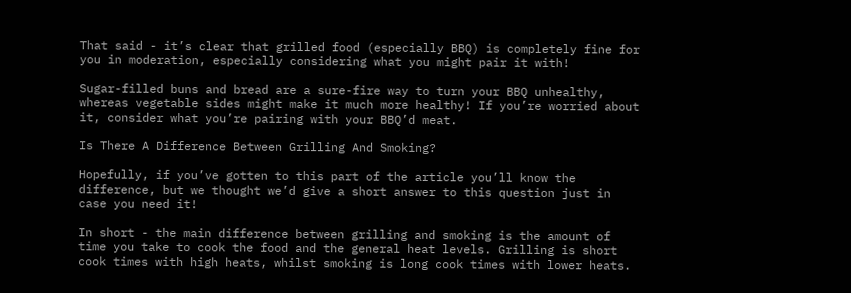That said - it’s clear that grilled food (especially BBQ) is completely fine for you in moderation, especially considering what you might pair it with!

Sugar-filled buns and bread are a sure-fire way to turn your BBQ unhealthy, whereas vegetable sides might make it much more healthy! If you’re worried about it, consider what you’re pairing with your BBQ’d meat.

Is There A Difference Between Grilling And Smoking?

Hopefully, if you’ve gotten to this part of the article you’ll know the difference, but we thought we’d give a short answer to this question just in case you need it!

In short - the main difference between grilling and smoking is the amount of time you take to cook the food and the general heat levels. Grilling is short cook times with high heats, whilst smoking is long cook times with lower heats.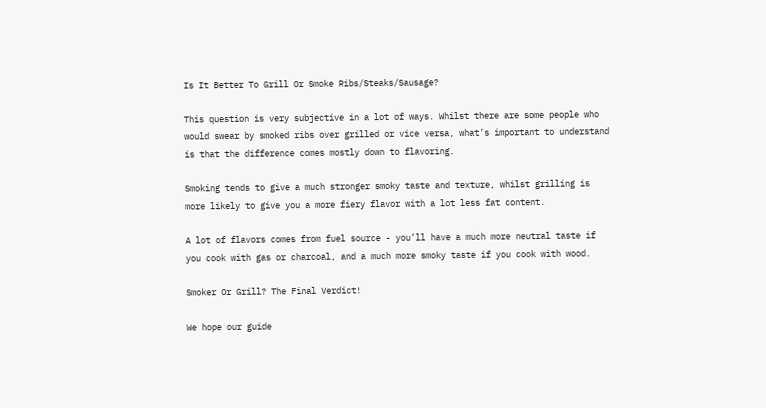Is It Better To Grill Or Smoke Ribs/Steaks/Sausage?

This question is very subjective in a lot of ways. Whilst there are some people who would swear by smoked ribs over grilled or vice versa, what’s important to understand is that the difference comes mostly down to flavoring.

Smoking tends to give a much stronger smoky taste and texture, whilst grilling is more likely to give you a more fiery flavor with a lot less fat content.

A lot of flavors comes from fuel source - you’ll have a much more neutral taste if you cook with gas or charcoal, and a much more smoky taste if you cook with wood.

Smoker Or Grill? The Final Verdict!

We hope our guide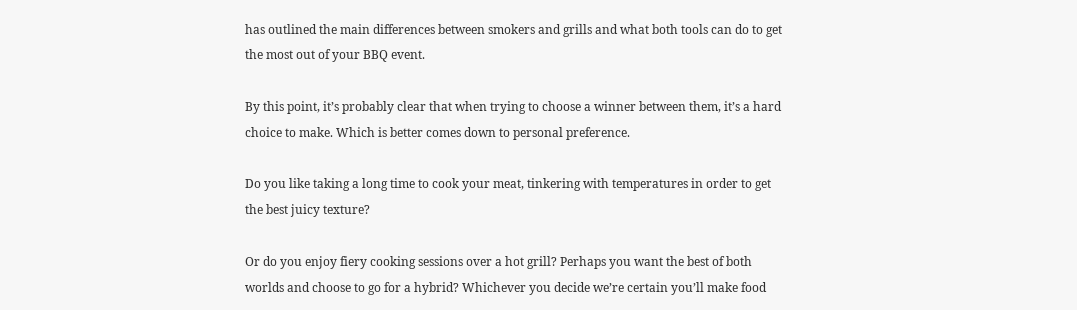has outlined the main differences between smokers and grills and what both tools can do to get the most out of your BBQ event.

By this point, it’s probably clear that when trying to choose a winner between them, it’s a hard choice to make. Which is better comes down to personal preference.

Do you like taking a long time to cook your meat, tinkering with temperatures in order to get the best juicy texture?

Or do you enjoy fiery cooking sessions over a hot grill? Perhaps you want the best of both worlds and choose to go for a hybrid? Whichever you decide we’re certain you’ll make food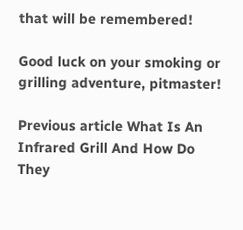that will be remembered!

Good luck on your smoking or grilling adventure, pitmaster!

Previous article What Is An Infrared Grill And How Do They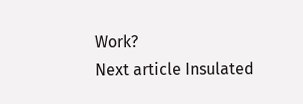Work?
Next article Insulated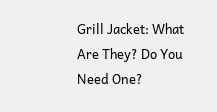Grill Jacket: What Are They? Do You Need One?